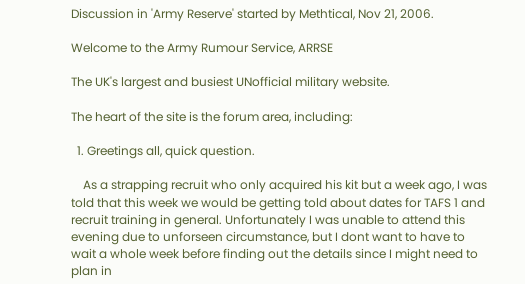Discussion in 'Army Reserve' started by Methtical, Nov 21, 2006.

Welcome to the Army Rumour Service, ARRSE

The UK's largest and busiest UNofficial military website.

The heart of the site is the forum area, including:

  1. Greetings all, quick question.

    As a strapping recruit who only acquired his kit but a week ago, I was told that this week we would be getting told about dates for TAFS 1 and recruit training in general. Unfortunately I was unable to attend this evening due to unforseen circumstance, but I dont want to have to wait a whole week before finding out the details since I might need to plan in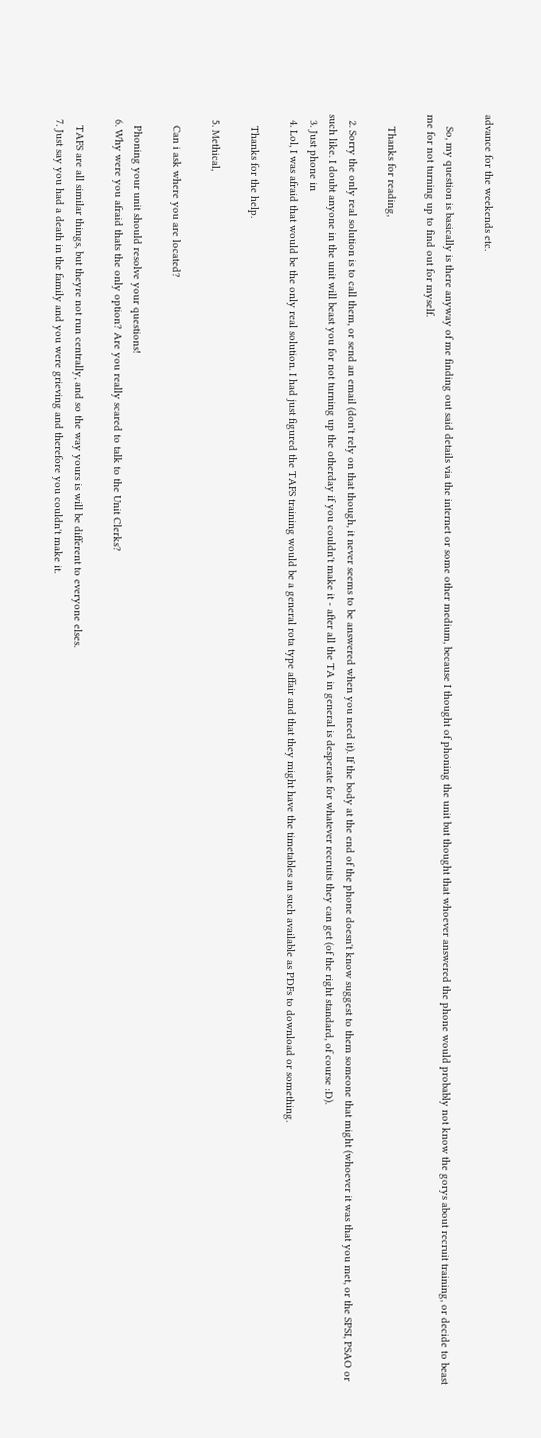advance for the weekends etc.

    So, my question is basically is there anyway of me finding out said details via the internet or some other medium, because I thought of phoning the unit but thought that whoever answered the phone would probably not know the gorys about recruit training, or decide to beast me for not turning up to find out for myself.

    Thanks for reading,

  2. Sorry the only real solution is to call them, or send an email (don't rely on that though, it never seems to be answered when you need it). If the body at the end of the phone doesn't know suggest to them someone that might (whoever it was that you met, or the SPSI, PSAO or such like. I doubt anyone in the unit will beast you for not turning up the otherday if you couldn't make it - after all the TA in general is desperate for whatever recruits they can get (of the right standard, of course :D).
  3. Just phone in
  4. Lol, I was afraid that would be the only real solution. I had just figured the TAFS training would be a general rota type affair and that they might have the timetables an such available as PDFs to download or something.

    Thanks for the help.

  5. Methical,

    Can i ask where you are located?

    Phoning your unit should resolve your questions!
  6. Why were you afraid thats the only option? Are you really scared to talk to the Unit Clerks?

    TAFS are all similar things, but theyre not run centrally, and so the way yours is will be different to everyone elses.
  7. Just say you had a death in the family and you were grieving and therefore you couldn't make it.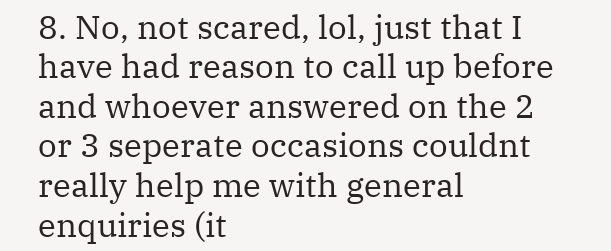8. No, not scared, lol, just that I have had reason to call up before and whoever answered on the 2 or 3 seperate occasions couldnt really help me with general enquiries (it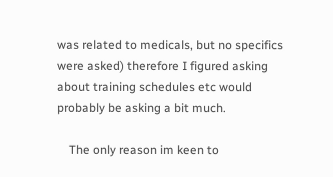was related to medicals, but no specifics were asked) therefore I figured asking about training schedules etc would probably be asking a bit much.

    The only reason im keen to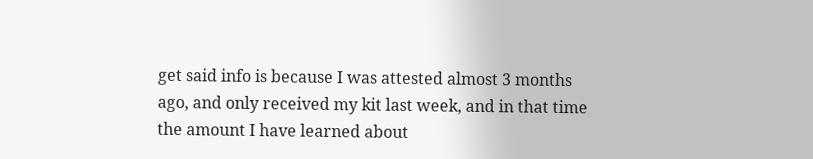get said info is because I was attested almost 3 months ago, and only received my kit last week, and in that time the amount I have learned about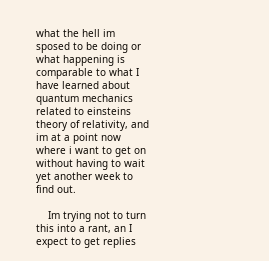what the hell im sposed to be doing or what happening is comparable to what I have learned about quantum mechanics related to einsteins theory of relativity, and im at a point now where i want to get on without having to wait yet another week to find out.

    Im trying not to turn this into a rant, an I expect to get replies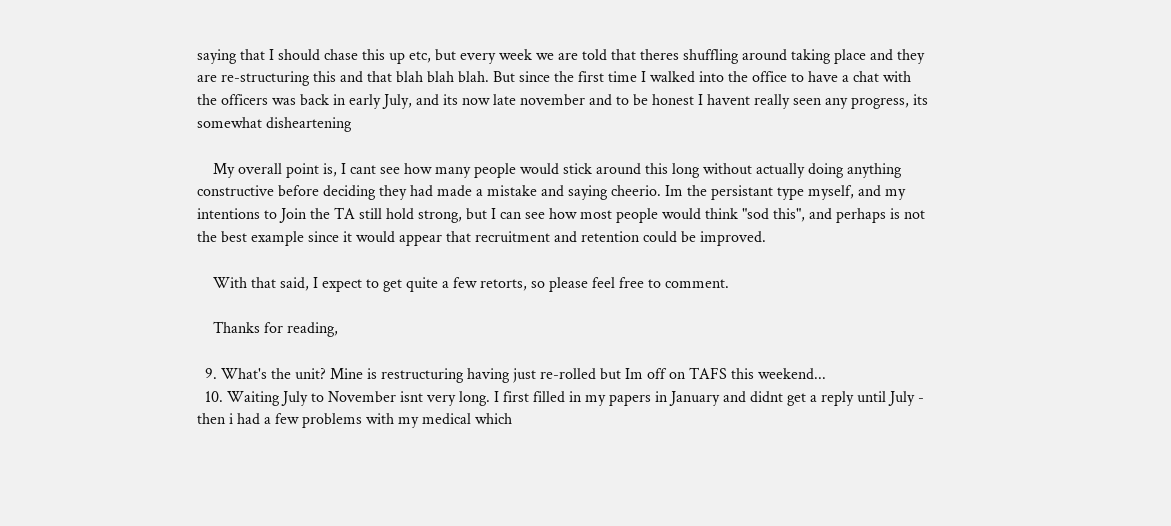saying that I should chase this up etc, but every week we are told that theres shuffling around taking place and they are re-structuring this and that blah blah blah. But since the first time I walked into the office to have a chat with the officers was back in early July, and its now late november and to be honest I havent really seen any progress, its somewhat disheartening

    My overall point is, I cant see how many people would stick around this long without actually doing anything constructive before deciding they had made a mistake and saying cheerio. Im the persistant type myself, and my intentions to Join the TA still hold strong, but I can see how most people would think "sod this", and perhaps is not the best example since it would appear that recruitment and retention could be improved.

    With that said, I expect to get quite a few retorts, so please feel free to comment.

    Thanks for reading,

  9. What's the unit? Mine is restructuring having just re-rolled but Im off on TAFS this weekend...
  10. Waiting July to November isnt very long. I first filled in my papers in January and didnt get a reply until July - then i had a few problems with my medical which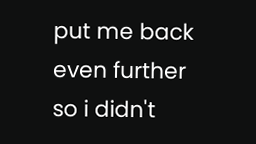put me back even further so i didn't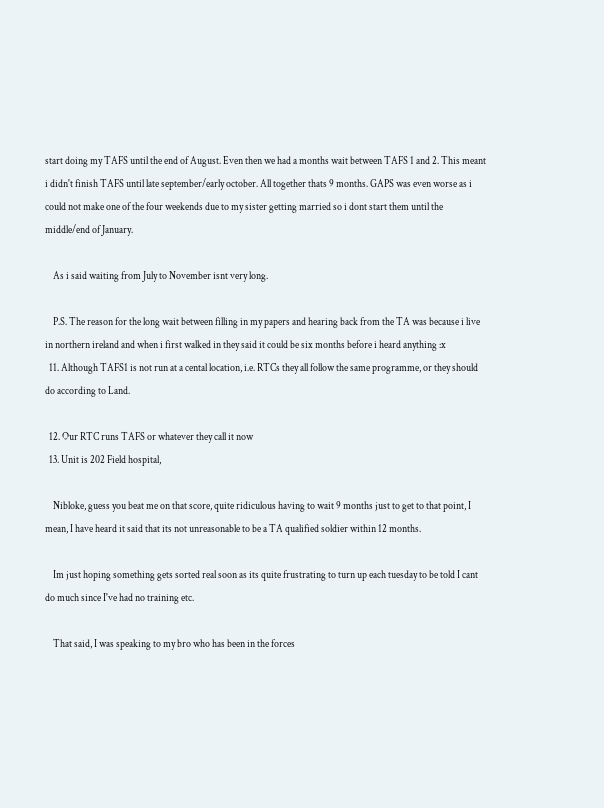start doing my TAFS until the end of August. Even then we had a months wait between TAFS 1 and 2. This meant i didn't finish TAFS until late september/early october. All together thats 9 months. GAPS was even worse as i could not make one of the four weekends due to my sister getting married so i dont start them until the middle/end of January.

    As i said waiting from July to November isnt very long.

    P.S. The reason for the long wait between filling in my papers and hearing back from the TA was because i live in northern ireland and when i first walked in they said it could be six months before i heard anything :x
  11. Although TAFS1 is not run at a cental location, i.e. RTCs they all follow the same programme, or they should do according to Land.

  12. Our RTC runs TAFS or whatever they call it now
  13. Unit is 202 Field hospital,

    Nibloke, guess you beat me on that score, quite ridiculous having to wait 9 months just to get to that point, I mean, I have heard it said that its not unreasonable to be a TA qualified soldier within 12 months.

    Im just hoping something gets sorted real soon as its quite frustrating to turn up each tuesday to be told I cant do much since I've had no training etc.

    That said, I was speaking to my bro who has been in the forces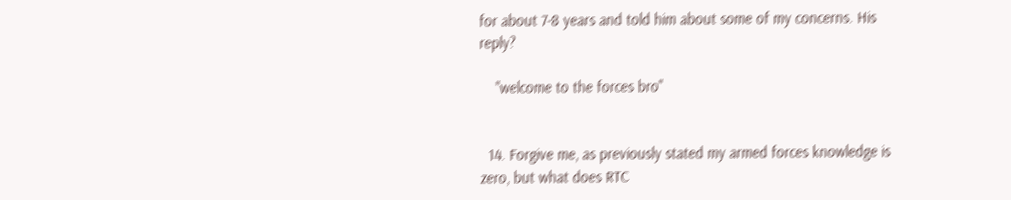for about 7-8 years and told him about some of my concerns. His reply?

    "welcome to the forces bro"


  14. Forgive me, as previously stated my armed forces knowledge is zero, but what does RTC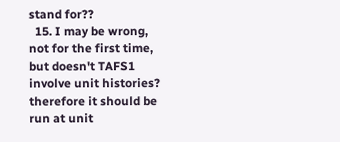stand for??
  15. I may be wrong, not for the first time, but doesn't TAFS1 involve unit histories? therefore it should be run at unit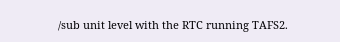/sub unit level with the RTC running TAFS2.